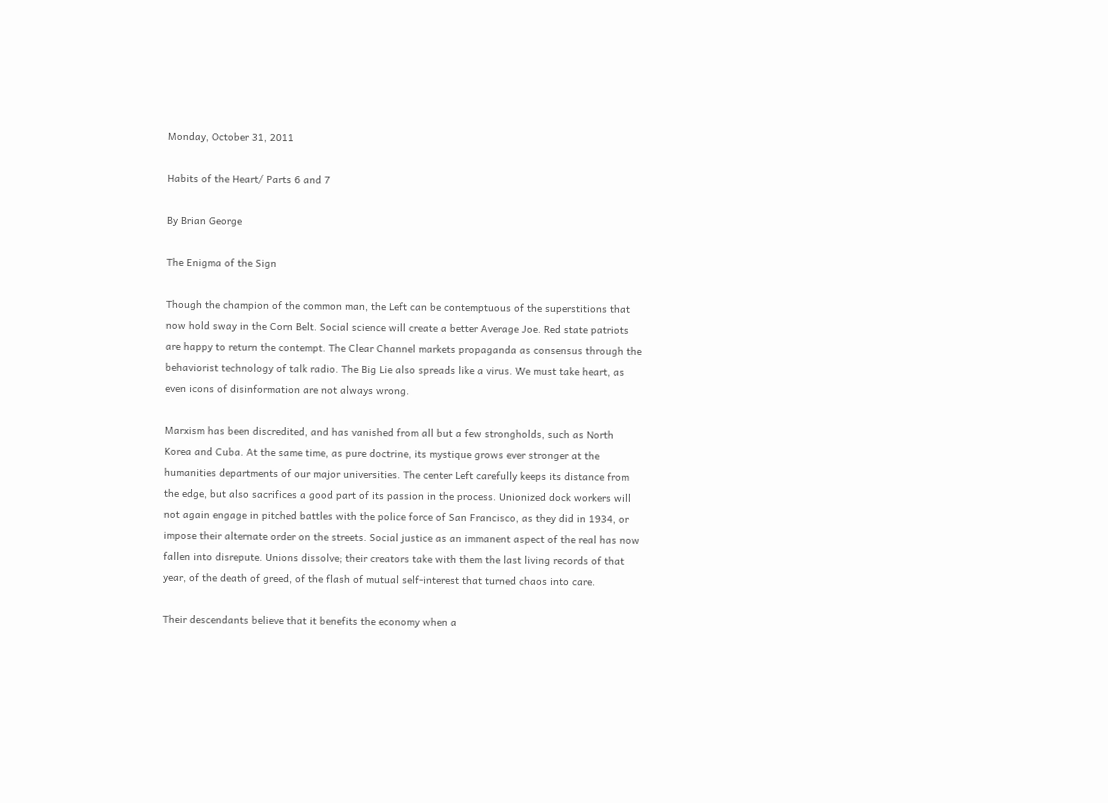Monday, October 31, 2011

Habits of the Heart/ Parts 6 and 7

By Brian George

The Enigma of the Sign

Though the champion of the common man, the Left can be contemptuous of the superstitions that now hold sway in the Corn Belt. Social science will create a better Average Joe. Red state patriots are happy to return the contempt. The Clear Channel markets propaganda as consensus through the behaviorist technology of talk radio. The Big Lie also spreads like a virus. We must take heart, as even icons of disinformation are not always wrong.

Marxism has been discredited, and has vanished from all but a few strongholds, such as North Korea and Cuba. At the same time, as pure doctrine, its mystique grows ever stronger at the humanities departments of our major universities. The center Left carefully keeps its distance from the edge, but also sacrifices a good part of its passion in the process. Unionized dock workers will not again engage in pitched battles with the police force of San Francisco, as they did in 1934, or impose their alternate order on the streets. Social justice as an immanent aspect of the real has now fallen into disrepute. Unions dissolve; their creators take with them the last living records of that year, of the death of greed, of the flash of mutual self-interest that turned chaos into care.

Their descendants believe that it benefits the economy when a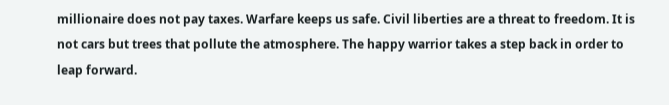millionaire does not pay taxes. Warfare keeps us safe. Civil liberties are a threat to freedom. It is not cars but trees that pollute the atmosphere. The happy warrior takes a step back in order to leap forward.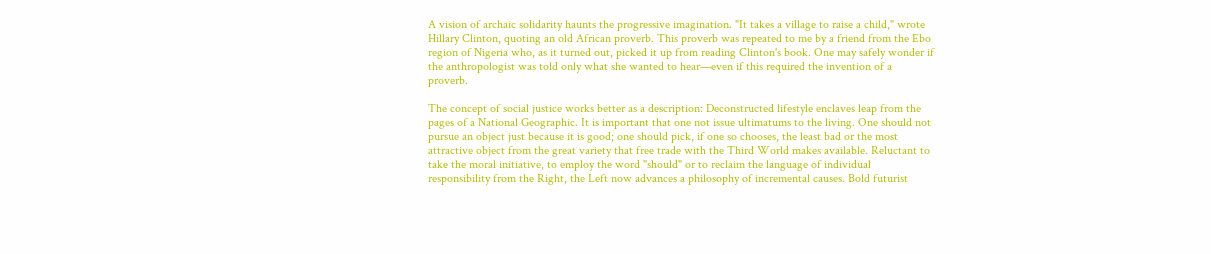A vision of archaic solidarity haunts the progressive imagination. "It takes a village to raise a child," wrote Hillary Clinton, quoting an old African proverb. This proverb was repeated to me by a friend from the Ebo region of Nigeria who, as it turned out, picked it up from reading Clinton's book. One may safely wonder if the anthropologist was told only what she wanted to hear—even if this required the invention of a proverb.

The concept of social justice works better as a description: Deconstructed lifestyle enclaves leap from the pages of a National Geographic. It is important that one not issue ultimatums to the living. One should not pursue an object just because it is good; one should pick, if one so chooses, the least bad or the most attractive object from the great variety that free trade with the Third World makes available. Reluctant to take the moral initiative, to employ the word "should" or to reclaim the language of individual responsibility from the Right, the Left now advances a philosophy of incremental causes. Bold futurist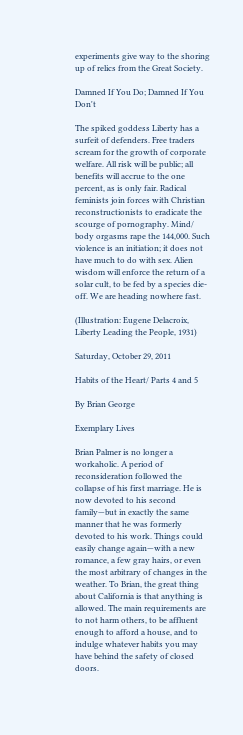experiments give way to the shoring up of relics from the Great Society.

Damned If You Do; Damned If You Don't

The spiked goddess Liberty has a surfeit of defenders. Free traders scream for the growth of corporate welfare. All risk will be public; all benefits will accrue to the one percent, as is only fair. Radical feminists join forces with Christian reconstructionists to eradicate the scourge of pornography. Mind/ body orgasms rape the 144,000. Such violence is an initiation; it does not have much to do with sex. Alien wisdom will enforce the return of a solar cult, to be fed by a species die-off. We are heading nowhere fast.

(Illustration: Eugene Delacroix, Liberty Leading the People, 1931)

Saturday, October 29, 2011

Habits of the Heart/ Parts 4 and 5

By Brian George

Exemplary Lives

Brian Palmer is no longer a workaholic. A period of reconsideration followed the collapse of his first marriage. He is now devoted to his second family—but in exactly the same manner that he was formerly devoted to his work. Things could easily change again—with a new romance, a few gray hairs, or even the most arbitrary of changes in the weather. To Brian, the great thing about California is that anything is allowed. The main requirements are to not harm others, to be affluent enough to afford a house, and to indulge whatever habits you may have behind the safety of closed doors.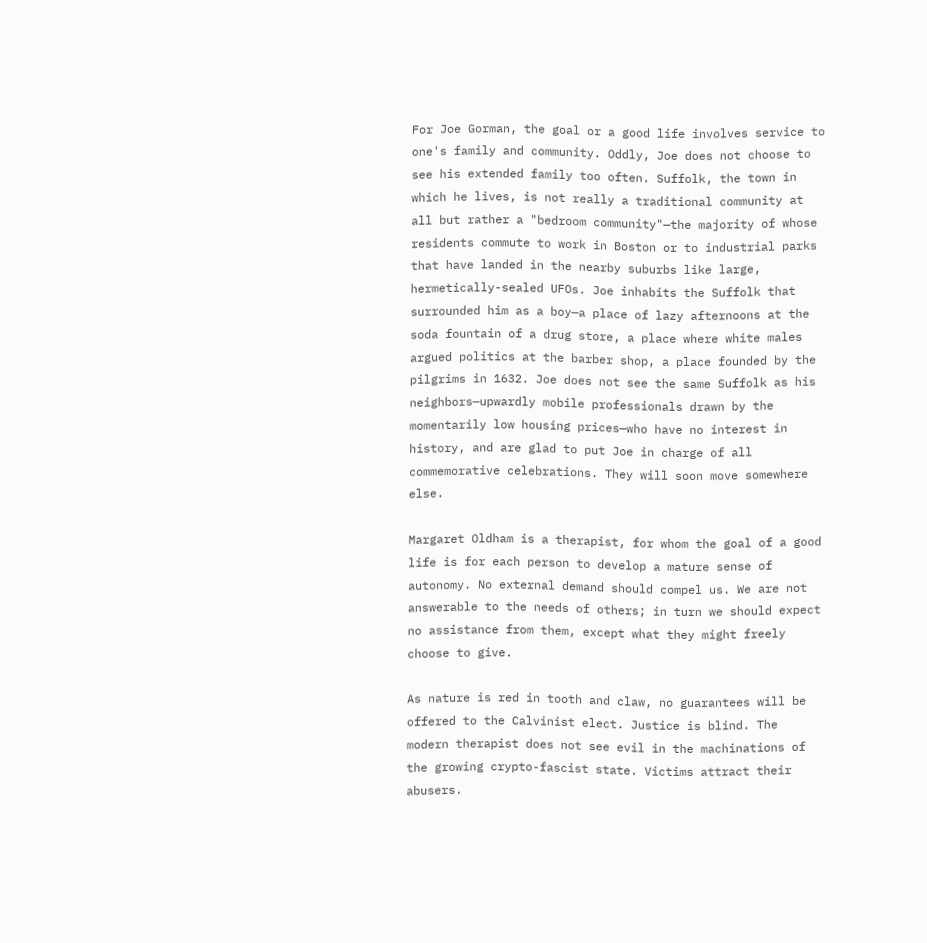For Joe Gorman, the goal or a good life involves service to one's family and community. Oddly, Joe does not choose to see his extended family too often. Suffolk, the town in which he lives, is not really a traditional community at all but rather a "bedroom community"—the majority of whose residents commute to work in Boston or to industrial parks that have landed in the nearby suburbs like large, hermetically-sealed UFOs. Joe inhabits the Suffolk that surrounded him as a boy—a place of lazy afternoons at the soda fountain of a drug store, a place where white males argued politics at the barber shop, a place founded by the pilgrims in 1632. Joe does not see the same Suffolk as his neighbors—upwardly mobile professionals drawn by the momentarily low housing prices—who have no interest in history, and are glad to put Joe in charge of all commemorative celebrations. They will soon move somewhere else.

Margaret Oldham is a therapist, for whom the goal of a good life is for each person to develop a mature sense of autonomy. No external demand should compel us. We are not answerable to the needs of others; in turn we should expect no assistance from them, except what they might freely choose to give.

As nature is red in tooth and claw, no guarantees will be offered to the Calvinist elect. Justice is blind. The modern therapist does not see evil in the machinations of the growing crypto-fascist state. Victims attract their abusers.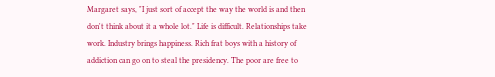Margaret says, "I just sort of accept the way the world is and then don't think about it a whole lot." Life is difficult. Relationships take work. Industry brings happiness. Rich frat boys with a history of addiction can go on to steal the presidency. The poor are free to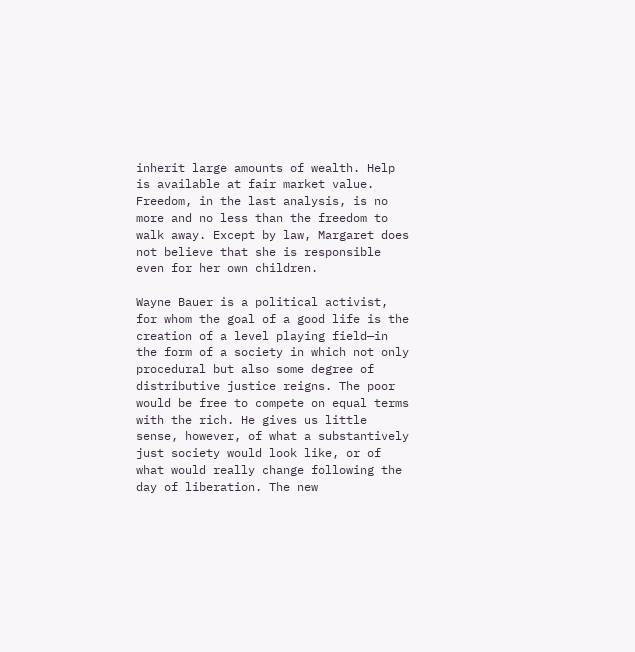inherit large amounts of wealth. Help is available at fair market value. Freedom, in the last analysis, is no more and no less than the freedom to walk away. Except by law, Margaret does not believe that she is responsible even for her own children.

Wayne Bauer is a political activist, for whom the goal of a good life is the creation of a level playing field—in the form of a society in which not only procedural but also some degree of distributive justice reigns. The poor would be free to compete on equal terms with the rich. He gives us little sense, however, of what a substantively just society would look like, or of what would really change following the day of liberation. The new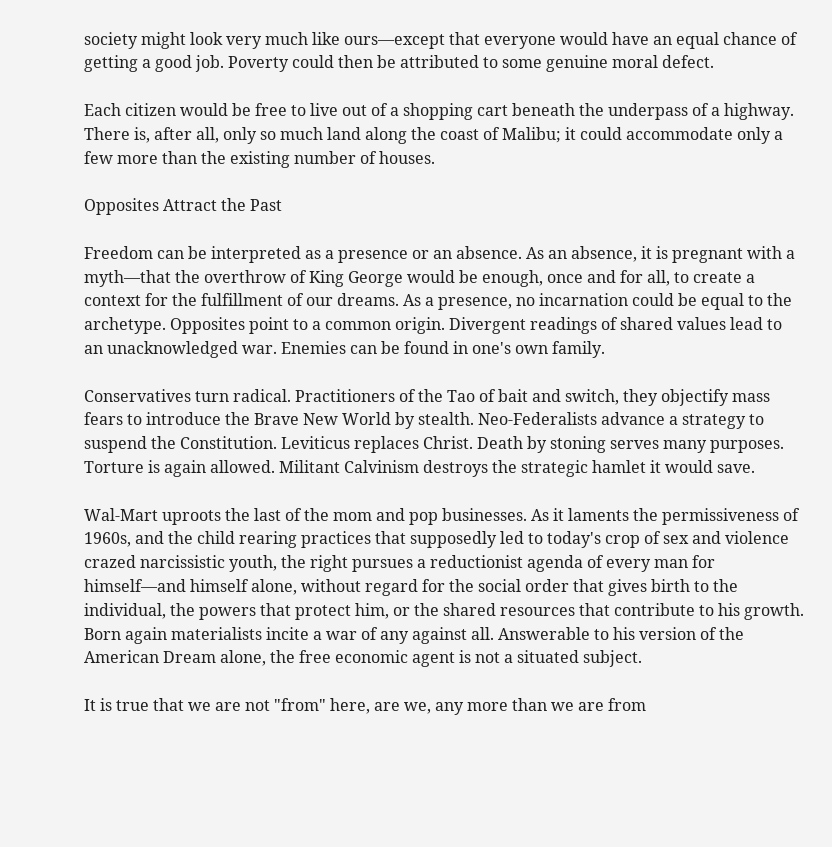society might look very much like ours—except that everyone would have an equal chance of getting a good job. Poverty could then be attributed to some genuine moral defect.

Each citizen would be free to live out of a shopping cart beneath the underpass of a highway. There is, after all, only so much land along the coast of Malibu; it could accommodate only a few more than the existing number of houses.

Opposites Attract the Past

Freedom can be interpreted as a presence or an absence. As an absence, it is pregnant with a myth—that the overthrow of King George would be enough, once and for all, to create a context for the fulfillment of our dreams. As a presence, no incarnation could be equal to the archetype. Opposites point to a common origin. Divergent readings of shared values lead to an unacknowledged war. Enemies can be found in one's own family.

Conservatives turn radical. Practitioners of the Tao of bait and switch, they objectify mass fears to introduce the Brave New World by stealth. Neo-Federalists advance a strategy to suspend the Constitution. Leviticus replaces Christ. Death by stoning serves many purposes. Torture is again allowed. Militant Calvinism destroys the strategic hamlet it would save.

Wal-Mart uproots the last of the mom and pop businesses. As it laments the permissiveness of 1960s, and the child rearing practices that supposedly led to today's crop of sex and violence crazed narcissistic youth, the right pursues a reductionist agenda of every man for himself—and himself alone, without regard for the social order that gives birth to the individual, the powers that protect him, or the shared resources that contribute to his growth. Born again materialists incite a war of any against all. Answerable to his version of the American Dream alone, the free economic agent is not a situated subject.

It is true that we are not "from" here, are we, any more than we are from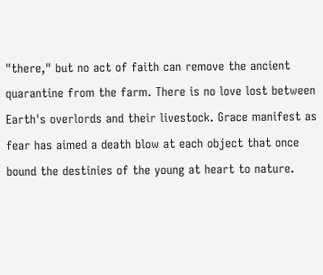"there," but no act of faith can remove the ancient quarantine from the farm. There is no love lost between Earth's overlords and their livestock. Grace manifest as fear has aimed a death blow at each object that once bound the destinies of the young at heart to nature.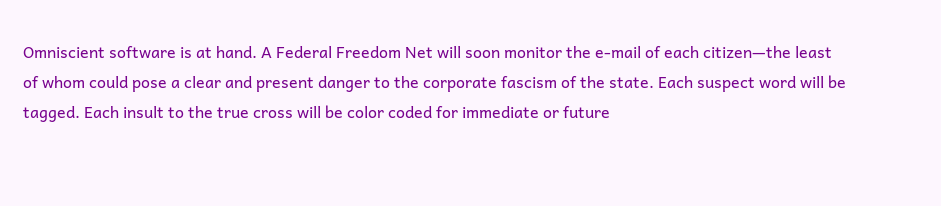Omniscient software is at hand. A Federal Freedom Net will soon monitor the e-mail of each citizen—the least of whom could pose a clear and present danger to the corporate fascism of the state. Each suspect word will be tagged. Each insult to the true cross will be color coded for immediate or future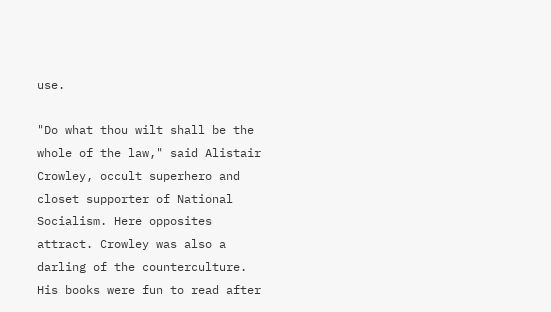use.

"Do what thou wilt shall be the whole of the law," said Alistair Crowley, occult superhero and closet supporter of National Socialism. Here opposites attract. Crowley was also a darling of the counterculture. His books were fun to read after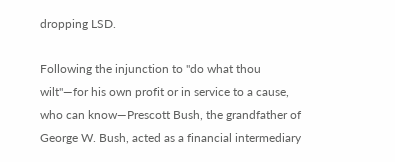dropping LSD.

Following the injunction to "do what thou wilt"—for his own profit or in service to a cause, who can know—Prescott Bush, the grandfather of George W. Bush, acted as a financial intermediary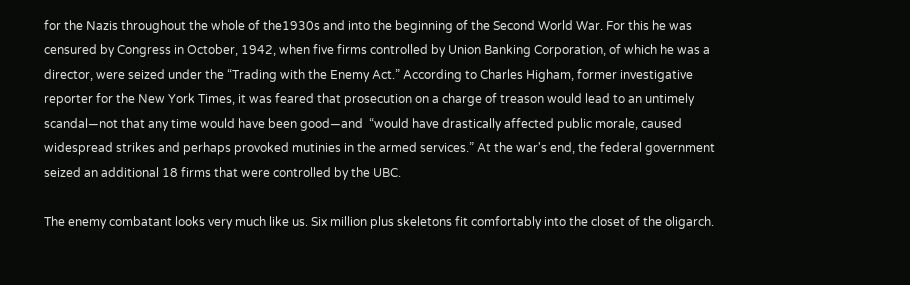for the Nazis throughout the whole of the1930s and into the beginning of the Second World War. For this he was censured by Congress in October, 1942, when five firms controlled by Union Banking Corporation, of which he was a director, were seized under the “Trading with the Enemy Act.” According to Charles Higham, former investigative reporter for the New York Times, it was feared that prosecution on a charge of treason would lead to an untimely scandal—not that any time would have been good—and  “would have drastically affected public morale, caused widespread strikes and perhaps provoked mutinies in the armed services.” At the war's end, the federal government seized an additional 18 firms that were controlled by the UBC.

The enemy combatant looks very much like us. Six million plus skeletons fit comfortably into the closet of the oligarch.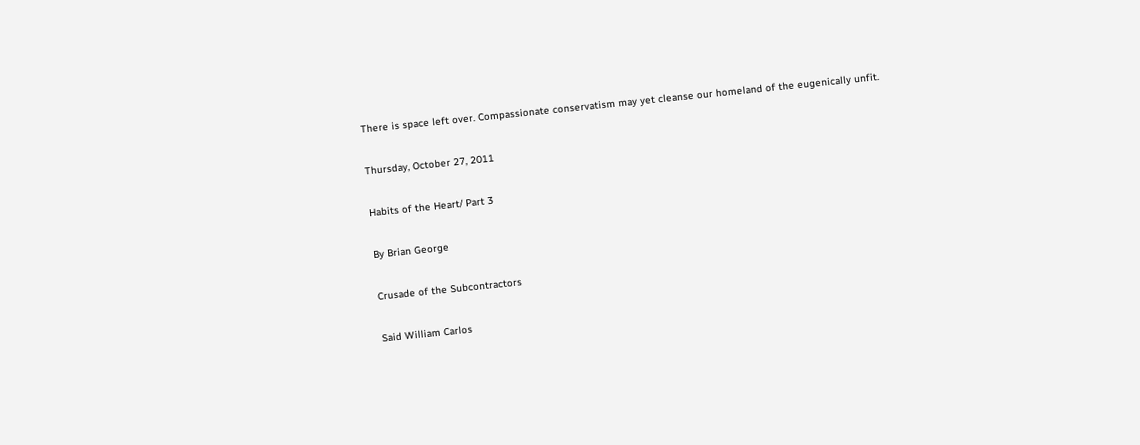There is space left over. Compassionate conservatism may yet cleanse our homeland of the eugenically unfit.

Thursday, October 27, 2011

Habits of the Heart/ Part 3

By Brian George

Crusade of the Subcontractors

Said William Carlos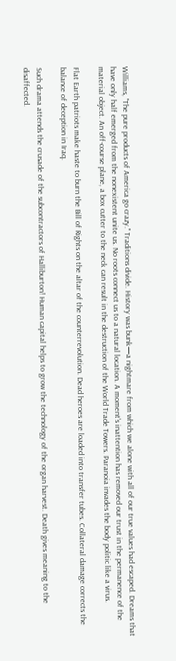Williams, "The pure products of America go crazy." Traditions divide. History was bunk—a nightmare from which we alone with all of our true values had escaped. Dreams that have only half emerged from the nonexistent unite us. No roots connect us to a natural location. A moment's inattention has removed our trust in the permanence of the material object. An off-course plane, a box cutter to the neck can result in the destruction of the World Trade Towers. Paranoia invades the body politic like a virus.

Flat Earth patriots make haste to burn the Bill of Rights on the altar of the counterrevolution. Dead heroes are loaded into transfer tubes. Collateral damage corrects the balance of deception in Iraq.

Such drama attends the crusade of the subcontractors of Halliburton! Human capital helps to grow the technology of the organ harvest. Death gives meaning to the disaffected.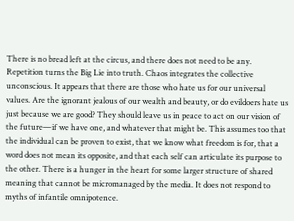There is no bread left at the circus, and there does not need to be any. Repetition turns the Big Lie into truth. Chaos integrates the collective unconscious. It appears that there are those who hate us for our universal values. Are the ignorant jealous of our wealth and beauty, or do evildoers hate us just because we are good? They should leave us in peace to act on our vision of the future—if we have one, and whatever that might be. This assumes too that the individual can be proven to exist, that we know what freedom is for, that a word does not mean its opposite, and that each self can articulate its purpose to the other. There is a hunger in the heart for some larger structure of shared meaning that cannot be micromanaged by the media. It does not respond to myths of infantile omnipotence.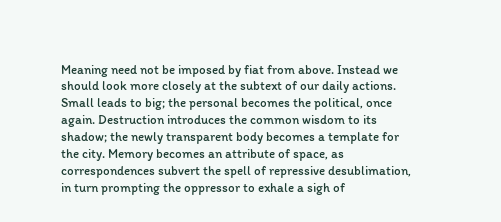Meaning need not be imposed by fiat from above. Instead we should look more closely at the subtext of our daily actions. Small leads to big; the personal becomes the political, once again. Destruction introduces the common wisdom to its shadow; the newly transparent body becomes a template for the city. Memory becomes an attribute of space, as correspondences subvert the spell of repressive desublimation, in turn prompting the oppressor to exhale a sigh of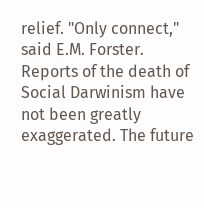relief. "Only connect," said E.M. Forster. Reports of the death of Social Darwinism have not been greatly exaggerated. The future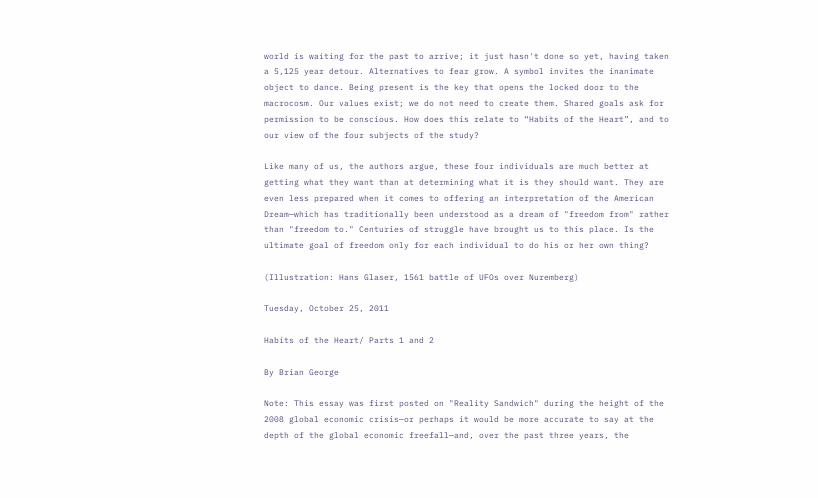world is waiting for the past to arrive; it just hasn't done so yet, having taken a 5,125 year detour. Alternatives to fear grow. A symbol invites the inanimate object to dance. Being present is the key that opens the locked door to the macrocosm. Our values exist; we do not need to create them. Shared goals ask for permission to be conscious. How does this relate to “Habits of the Heart”, and to our view of the four subjects of the study?

Like many of us, the authors argue, these four individuals are much better at getting what they want than at determining what it is they should want. They are even less prepared when it comes to offering an interpretation of the American Dream—which has traditionally been understood as a dream of "freedom from" rather than "freedom to." Centuries of struggle have brought us to this place. Is the ultimate goal of freedom only for each individual to do his or her own thing?

(Illustration: Hans Glaser, 1561 battle of UFOs over Nuremberg)

Tuesday, October 25, 2011

Habits of the Heart/ Parts 1 and 2

By Brian George

Note: This essay was first posted on "Reality Sandwich" during the height of the 2008 global economic crisis—or perhaps it would be more accurate to say at the depth of the global economic freefall—and, over the past three years, the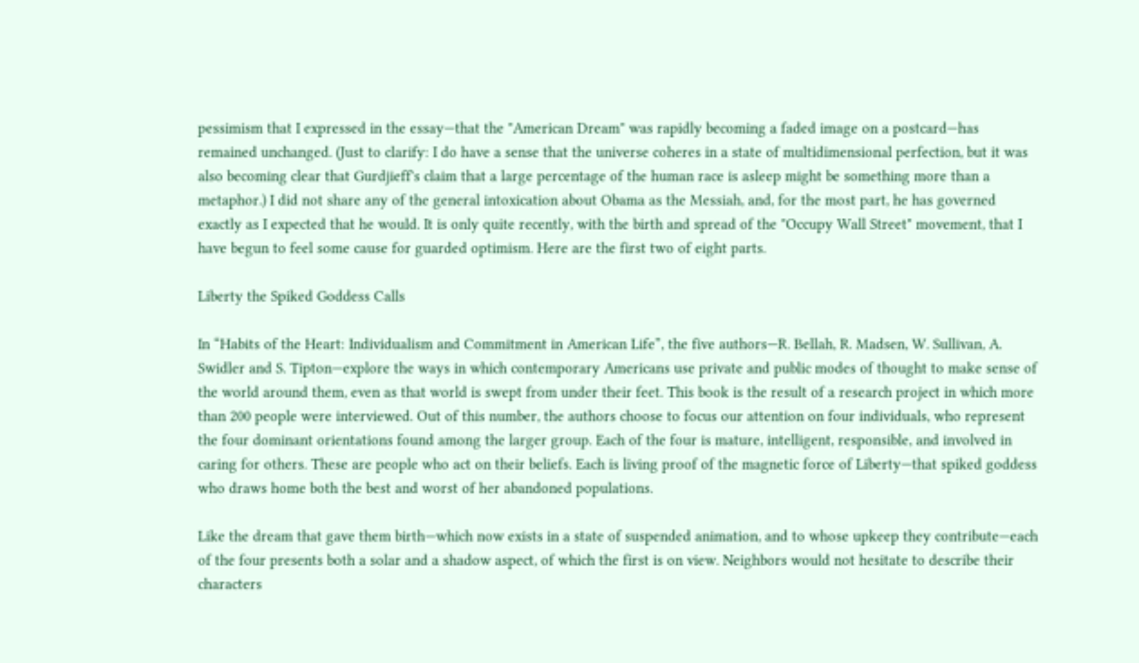pessimism that I expressed in the essay—that the "American Dream" was rapidly becoming a faded image on a postcard—has remained unchanged. (Just to clarify: I do have a sense that the universe coheres in a state of multidimensional perfection, but it was also becoming clear that Gurdjieff's claim that a large percentage of the human race is asleep might be something more than a metaphor.) I did not share any of the general intoxication about Obama as the Messiah, and, for the most part, he has governed exactly as I expected that he would. It is only quite recently, with the birth and spread of the "Occupy Wall Street" movement, that I have begun to feel some cause for guarded optimism. Here are the first two of eight parts.

Liberty the Spiked Goddess Calls

In “Habits of the Heart: Individualism and Commitment in American Life”, the five authors—R. Bellah, R. Madsen, W. Sullivan, A. Swidler and S. Tipton—explore the ways in which contemporary Americans use private and public modes of thought to make sense of the world around them, even as that world is swept from under their feet. This book is the result of a research project in which more than 200 people were interviewed. Out of this number, the authors choose to focus our attention on four individuals, who represent the four dominant orientations found among the larger group. Each of the four is mature, intelligent, responsible, and involved in caring for others. These are people who act on their beliefs. Each is living proof of the magnetic force of Liberty—that spiked goddess who draws home both the best and worst of her abandoned populations.

Like the dream that gave them birth—which now exists in a state of suspended animation, and to whose upkeep they contribute—each of the four presents both a solar and a shadow aspect, of which the first is on view. Neighbors would not hesitate to describe their characters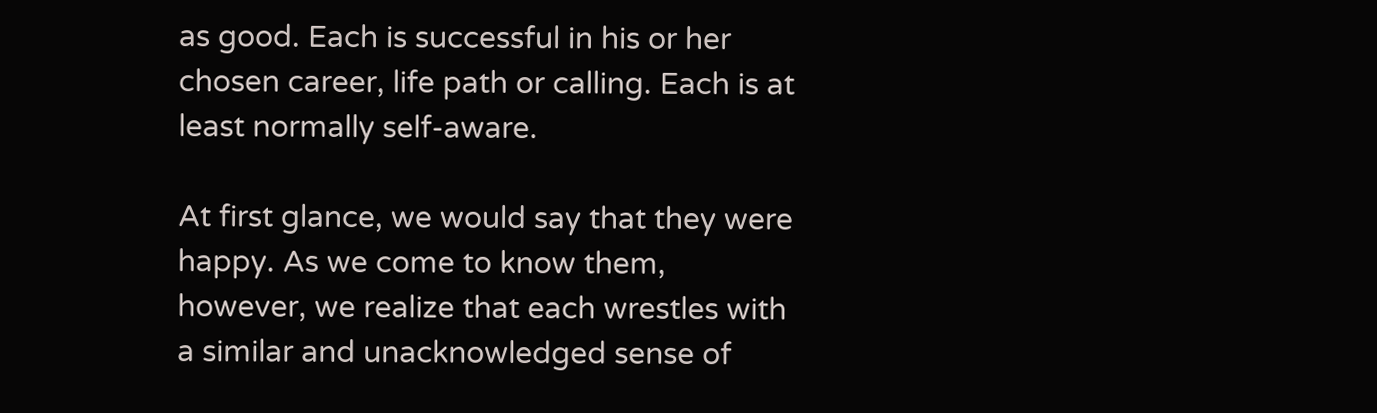as good. Each is successful in his or her chosen career, life path or calling. Each is at least normally self-aware.

At first glance, we would say that they were happy. As we come to know them, however, we realize that each wrestles with a similar and unacknowledged sense of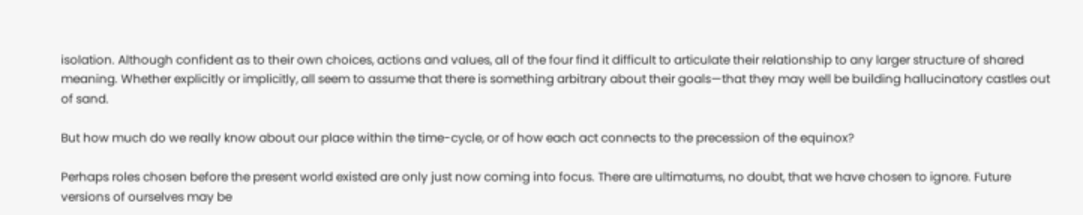isolation. Although confident as to their own choices, actions and values, all of the four find it difficult to articulate their relationship to any larger structure of shared meaning. Whether explicitly or implicitly, all seem to assume that there is something arbitrary about their goals—that they may well be building hallucinatory castles out of sand.

But how much do we really know about our place within the time-cycle, or of how each act connects to the precession of the equinox?

Perhaps roles chosen before the present world existed are only just now coming into focus. There are ultimatums, no doubt, that we have chosen to ignore. Future versions of ourselves may be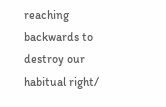reaching backwards to destroy our habitual right/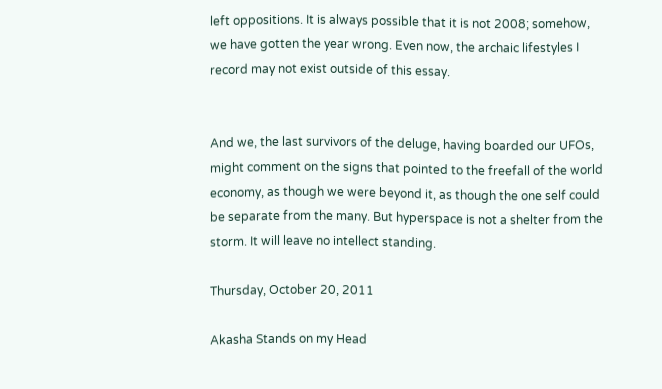left oppositions. It is always possible that it is not 2008; somehow, we have gotten the year wrong. Even now, the archaic lifestyles I record may not exist outside of this essay.


And we, the last survivors of the deluge, having boarded our UFOs, might comment on the signs that pointed to the freefall of the world economy, as though we were beyond it, as though the one self could be separate from the many. But hyperspace is not a shelter from the storm. It will leave no intellect standing.

Thursday, October 20, 2011

Akasha Stands on my Head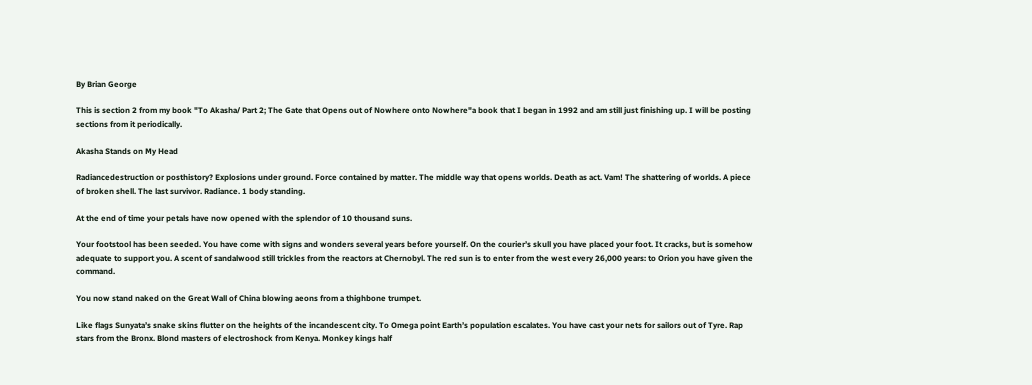By Brian George

This is section 2 from my book "To Akasha/ Part 2; The Gate that Opens out of Nowhere onto Nowhere"a book that I began in 1992 and am still just finishing up. I will be posting sections from it periodically.

Akasha Stands on My Head

Radiancedestruction or posthistory? Explosions under ground. Force contained by matter. The middle way that opens worlds. Death as act. Vam! The shattering of worlds. A piece of broken shell. The last survivor. Radiance. 1 body standing.

At the end of time your petals have now opened with the splendor of 10 thousand suns.

Your footstool has been seeded. You have come with signs and wonders several years before yourself. On the courier’s skull you have placed your foot. It cracks, but is somehow adequate to support you. A scent of sandalwood still trickles from the reactors at Chernobyl. The red sun is to enter from the west every 26,000 years: to Orion you have given the command.

You now stand naked on the Great Wall of China blowing aeons from a thighbone trumpet.

Like flags Sunyata’s snake skins flutter on the heights of the incandescent city. To Omega point Earth’s population escalates. You have cast your nets for sailors out of Tyre. Rap stars from the Bronx. Blond masters of electroshock from Kenya. Monkey kings half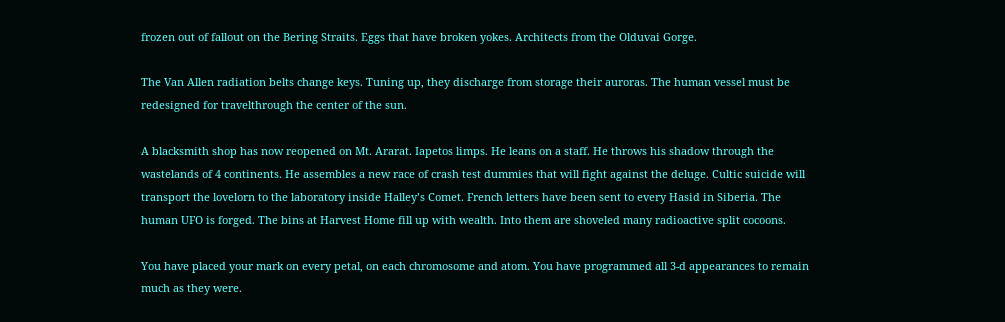frozen out of fallout on the Bering Straits. Eggs that have broken yokes. Architects from the Olduvai Gorge.

The Van Allen radiation belts change keys. Tuning up, they discharge from storage their auroras. The human vessel must be redesigned for travelthrough the center of the sun.

A blacksmith shop has now reopened on Mt. Ararat. Iapetos limps. He leans on a staff. He throws his shadow through the wastelands of 4 continents. He assembles a new race of crash test dummies that will fight against the deluge. Cultic suicide will transport the lovelorn to the laboratory inside Halley’s Comet. French letters have been sent to every Hasid in Siberia. The human UFO is forged. The bins at Harvest Home fill up with wealth. Into them are shoveled many radioactive split cocoons.

You have placed your mark on every petal, on each chromosome and atom. You have programmed all 3-d appearances to remain much as they were.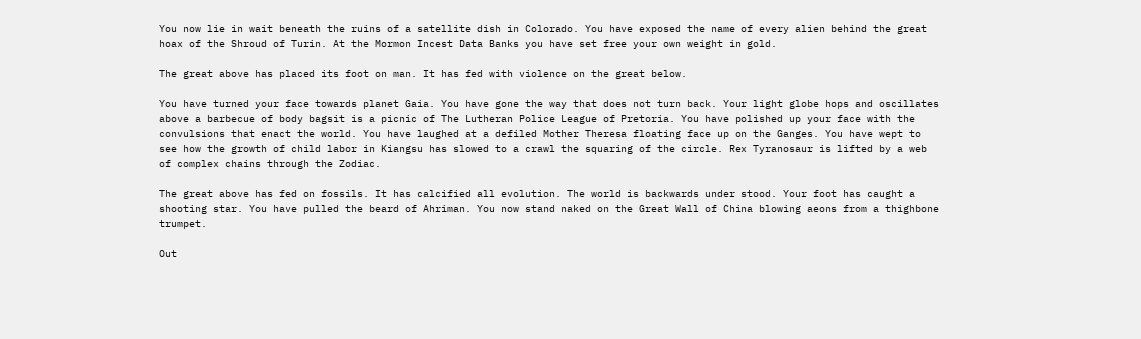You now lie in wait beneath the ruins of a satellite dish in Colorado. You have exposed the name of every alien behind the great hoax of the Shroud of Turin. At the Mormon Incest Data Banks you have set free your own weight in gold.

The great above has placed its foot on man. It has fed with violence on the great below.

You have turned your face towards planet Gaia. You have gone the way that does not turn back. Your light globe hops and oscillates above a barbecue of body bagsit is a picnic of The Lutheran Police League of Pretoria. You have polished up your face with the convulsions that enact the world. You have laughed at a defiled Mother Theresa floating face up on the Ganges. You have wept to see how the growth of child labor in Kiangsu has slowed to a crawl the squaring of the circle. Rex Tyranosaur is lifted by a web of complex chains through the Zodiac.

The great above has fed on fossils. It has calcified all evolution. The world is backwards under stood. Your foot has caught a shooting star. You have pulled the beard of Ahriman. You now stand naked on the Great Wall of China blowing aeons from a thighbone trumpet.

Out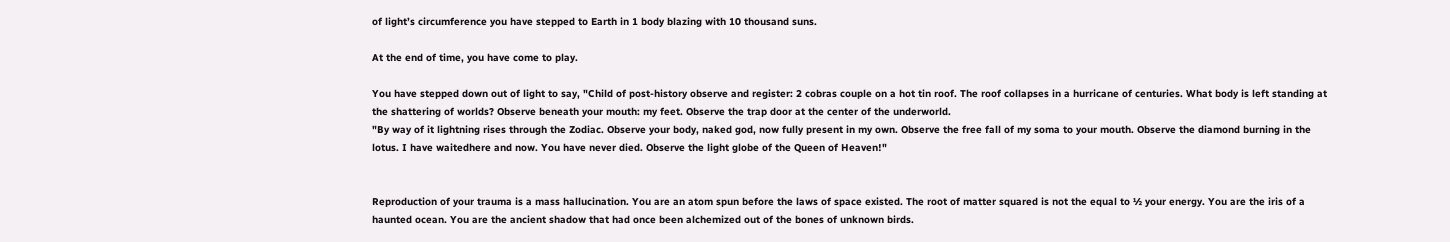of light’s circumference you have stepped to Earth in 1 body blazing with 10 thousand suns.

At the end of time, you have come to play.

You have stepped down out of light to say, "Child of post-history observe and register: 2 cobras couple on a hot tin roof. The roof collapses in a hurricane of centuries. What body is left standing at the shattering of worlds? Observe beneath your mouth: my feet. Observe the trap door at the center of the underworld.
"By way of it lightning rises through the Zodiac. Observe your body, naked god, now fully present in my own. Observe the free fall of my soma to your mouth. Observe the diamond burning in the lotus. I have waitedhere and now. You have never died. Observe the light globe of the Queen of Heaven!"


Reproduction of your trauma is a mass hallucination. You are an atom spun before the laws of space existed. The root of matter squared is not the equal to ½ your energy. You are the iris of a haunted ocean. You are the ancient shadow that had once been alchemized out of the bones of unknown birds.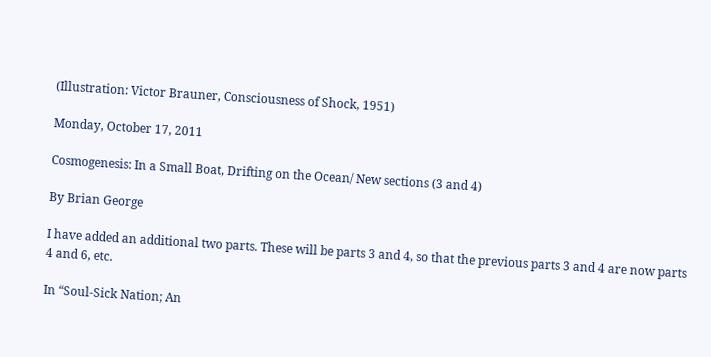(Illustration: Victor Brauner, Consciousness of Shock, 1951)

Monday, October 17, 2011

Cosmogenesis: In a Small Boat, Drifting on the Ocean/ New sections (3 and 4)

By Brian George

I have added an additional two parts. These will be parts 3 and 4, so that the previous parts 3 and 4 are now parts 4 and 6, etc.

In “Soul-Sick Nation; An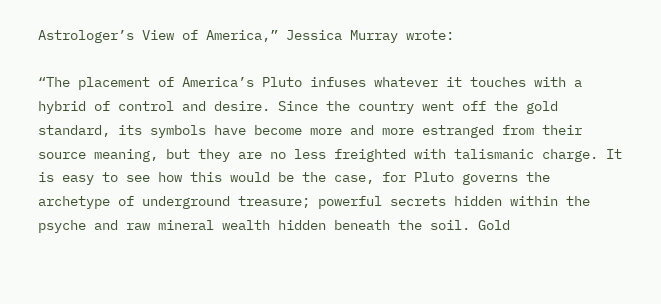Astrologer’s View of America,” Jessica Murray wrote:

“The placement of America’s Pluto infuses whatever it touches with a hybrid of control and desire. Since the country went off the gold standard, its symbols have become more and more estranged from their source meaning, but they are no less freighted with talismanic charge. It is easy to see how this would be the case, for Pluto governs the archetype of underground treasure; powerful secrets hidden within the psyche and raw mineral wealth hidden beneath the soil. Gold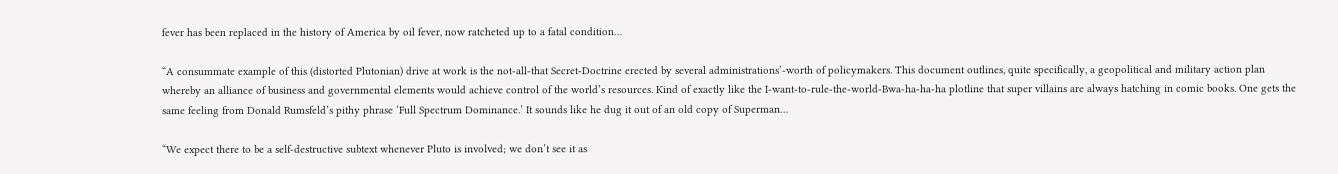fever has been replaced in the history of America by oil fever, now ratcheted up to a fatal condition…

“A consummate example of this (distorted Plutonian) drive at work is the not-all-that Secret-Doctrine erected by several administrations’-worth of policymakers. This document outlines, quite specifically, a geopolitical and military action plan whereby an alliance of business and governmental elements would achieve control of the world’s resources. Kind of exactly like the I-want-to-rule-the-world-Bwa-ha-ha-ha plotline that super villains are always hatching in comic books. One gets the same feeling from Donald Rumsfeld’s pithy phrase ‘Full Spectrum Dominance.’ It sounds like he dug it out of an old copy of Superman…

“We expect there to be a self-destructive subtext whenever Pluto is involved; we don’t see it as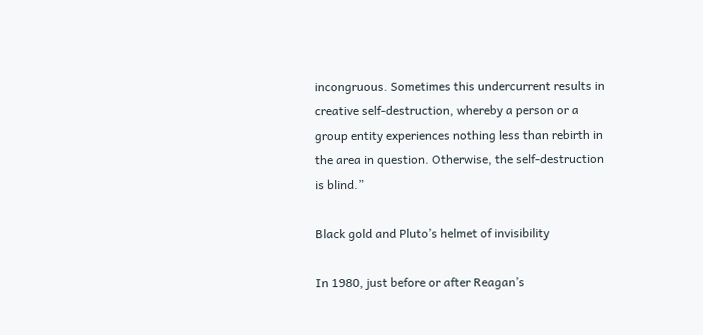incongruous. Sometimes this undercurrent results in creative self-destruction, whereby a person or a group entity experiences nothing less than rebirth in the area in question. Otherwise, the self-destruction is blind.”

Black gold and Pluto’s helmet of invisibility

In 1980, just before or after Reagan’s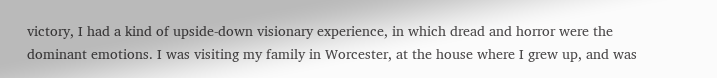victory, I had a kind of upside-down visionary experience, in which dread and horror were the dominant emotions. I was visiting my family in Worcester, at the house where I grew up, and was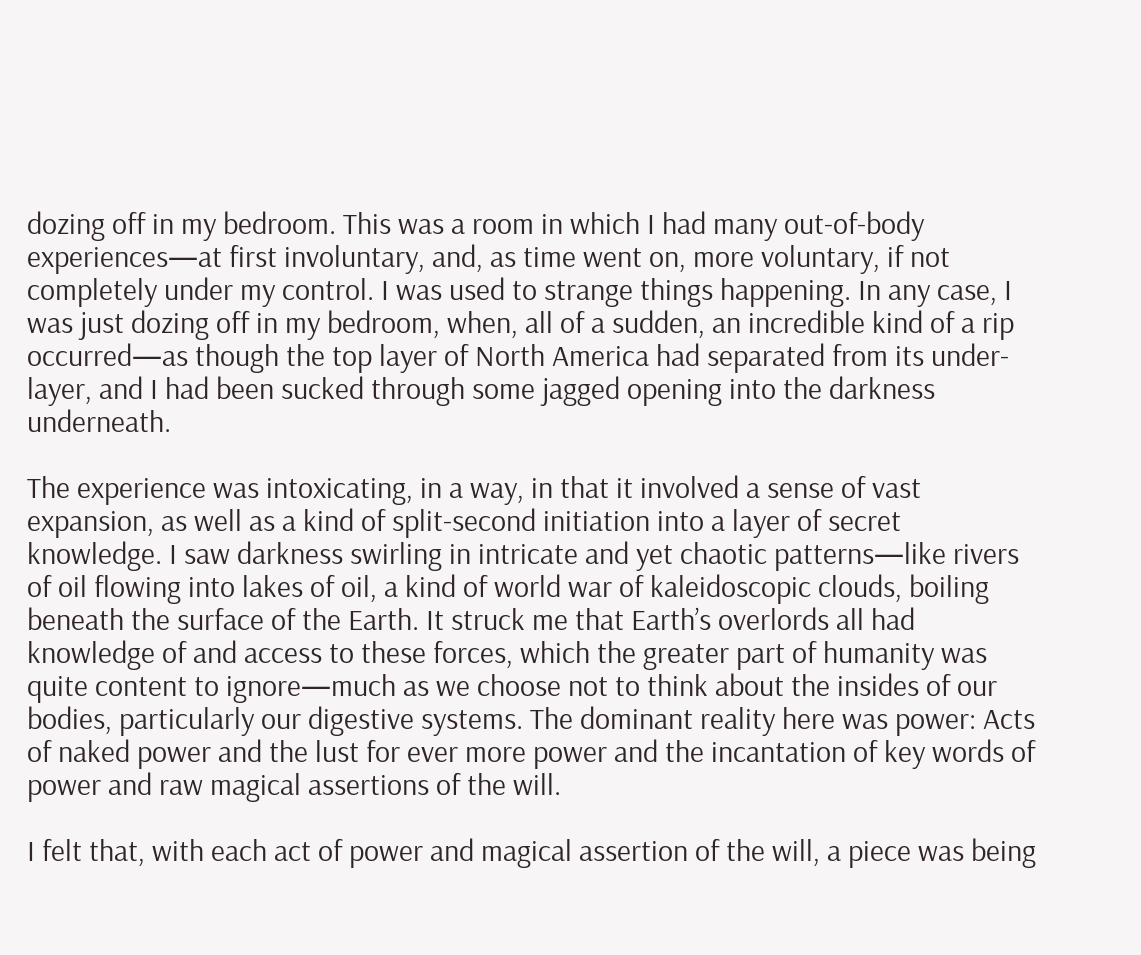dozing off in my bedroom. This was a room in which I had many out-of-body experiences—at first involuntary, and, as time went on, more voluntary, if not completely under my control. I was used to strange things happening. In any case, I was just dozing off in my bedroom, when, all of a sudden, an incredible kind of a rip occurred—as though the top layer of North America had separated from its under-layer, and I had been sucked through some jagged opening into the darkness underneath.

The experience was intoxicating, in a way, in that it involved a sense of vast expansion, as well as a kind of split-second initiation into a layer of secret knowledge. I saw darkness swirling in intricate and yet chaotic patterns—like rivers of oil flowing into lakes of oil, a kind of world war of kaleidoscopic clouds, boiling beneath the surface of the Earth. It struck me that Earth’s overlords all had knowledge of and access to these forces, which the greater part of humanity was quite content to ignore—much as we choose not to think about the insides of our bodies, particularly our digestive systems. The dominant reality here was power: Acts of naked power and the lust for ever more power and the incantation of key words of power and raw magical assertions of the will.

I felt that, with each act of power and magical assertion of the will, a piece was being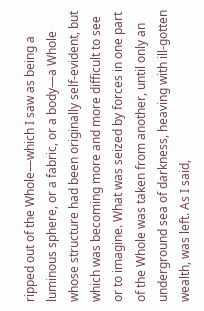ripped out of the Whole—which I saw as being a luminous sphere, or a fabric, or a body—a Whole whose structure had been originally self-evident, but which was becoming more and more difficult to see or to imagine. What was seized by forces in one part of the Whole was taken from another, until only an underground sea of darkness, heaving with ill-gotten wealth, was left. As I said,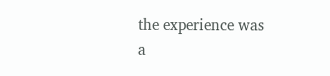the experience was a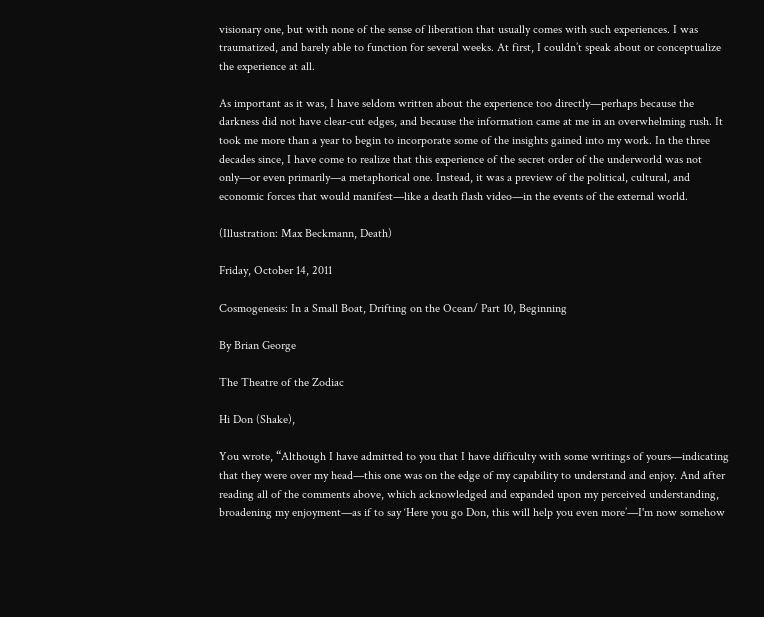visionary one, but with none of the sense of liberation that usually comes with such experiences. I was traumatized, and barely able to function for several weeks. At first, I couldn’t speak about or conceptualize the experience at all.

As important as it was, I have seldom written about the experience too directly—perhaps because the darkness did not have clear-cut edges, and because the information came at me in an overwhelming rush. It took me more than a year to begin to incorporate some of the insights gained into my work. In the three decades since, I have come to realize that this experience of the secret order of the underworld was not only—or even primarily—a metaphorical one. Instead, it was a preview of the political, cultural, and economic forces that would manifest—like a death flash video—in the events of the external world.

(Illustration: Max Beckmann, Death)

Friday, October 14, 2011

Cosmogenesis: In a Small Boat, Drifting on the Ocean/ Part 10, Beginning

By Brian George

The Theatre of the Zodiac

Hi Don (Shake),

You wrote, “Although I have admitted to you that I have difficulty with some writings of yours—indicating that they were over my head—this one was on the edge of my capability to understand and enjoy. And after reading all of the comments above, which acknowledged and expanded upon my perceived understanding, broadening my enjoyment—as if to say ‘Here you go Don, this will help you even more’—I'm now somehow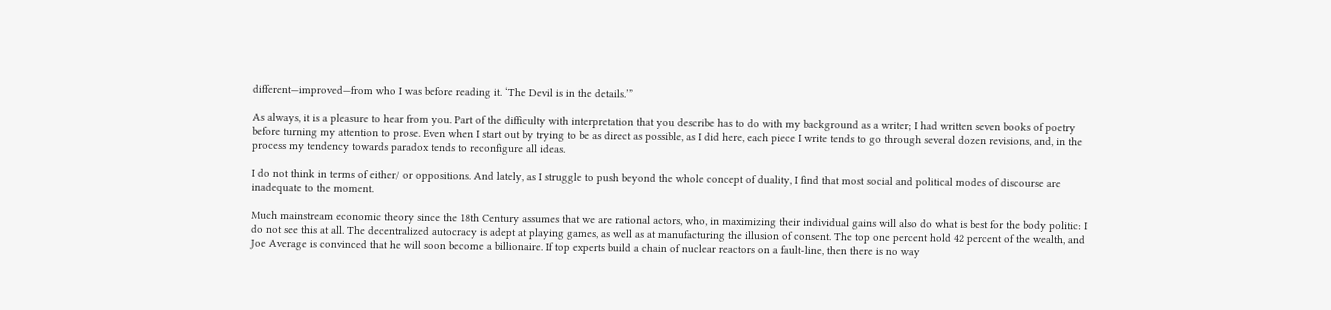different—improved—from who I was before reading it. ‘The Devil is in the details.’”

As always, it is a pleasure to hear from you. Part of the difficulty with interpretation that you describe has to do with my background as a writer; I had written seven books of poetry before turning my attention to prose. Even when I start out by trying to be as direct as possible, as I did here, each piece I write tends to go through several dozen revisions, and, in the process my tendency towards paradox tends to reconfigure all ideas.

I do not think in terms of either/ or oppositions. And lately, as I struggle to push beyond the whole concept of duality, I find that most social and political modes of discourse are inadequate to the moment.

Much mainstream economic theory since the 18th Century assumes that we are rational actors, who, in maximizing their individual gains will also do what is best for the body politic: I do not see this at all. The decentralized autocracy is adept at playing games, as well as at manufacturing the illusion of consent. The top one percent hold 42 percent of the wealth, and Joe Average is convinced that he will soon become a billionaire. If top experts build a chain of nuclear reactors on a fault-line, then there is no way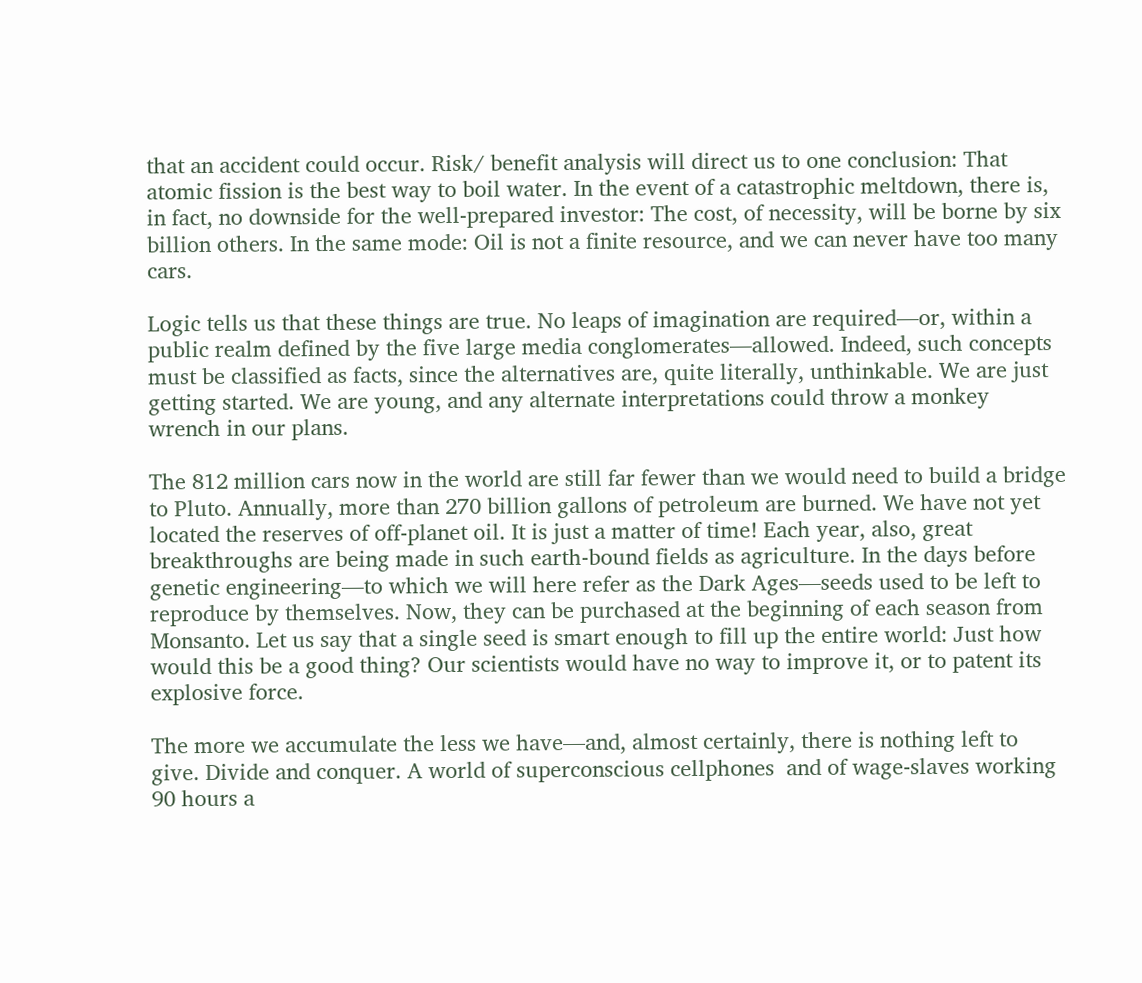that an accident could occur. Risk/ benefit analysis will direct us to one conclusion: That atomic fission is the best way to boil water. In the event of a catastrophic meltdown, there is, in fact, no downside for the well-prepared investor: The cost, of necessity, will be borne by six billion others. In the same mode: Oil is not a finite resource, and we can never have too many cars.

Logic tells us that these things are true. No leaps of imagination are required—or, within a public realm defined by the five large media conglomerates—allowed. Indeed, such concepts must be classified as facts, since the alternatives are, quite literally, unthinkable. We are just getting started. We are young, and any alternate interpretations could throw a monkey wrench in our plans.

The 812 million cars now in the world are still far fewer than we would need to build a bridge to Pluto. Annually, more than 270 billion gallons of petroleum are burned. We have not yet located the reserves of off-planet oil. It is just a matter of time! Each year, also, great breakthroughs are being made in such earth-bound fields as agriculture. In the days before genetic engineering—to which we will here refer as the Dark Ages—seeds used to be left to reproduce by themselves. Now, they can be purchased at the beginning of each season from Monsanto. Let us say that a single seed is smart enough to fill up the entire world: Just how would this be a good thing? Our scientists would have no way to improve it, or to patent its explosive force.

The more we accumulate the less we have—and, almost certainly, there is nothing left to give. Divide and conquer. A world of superconscious cellphones  and of wage-slaves working 90 hours a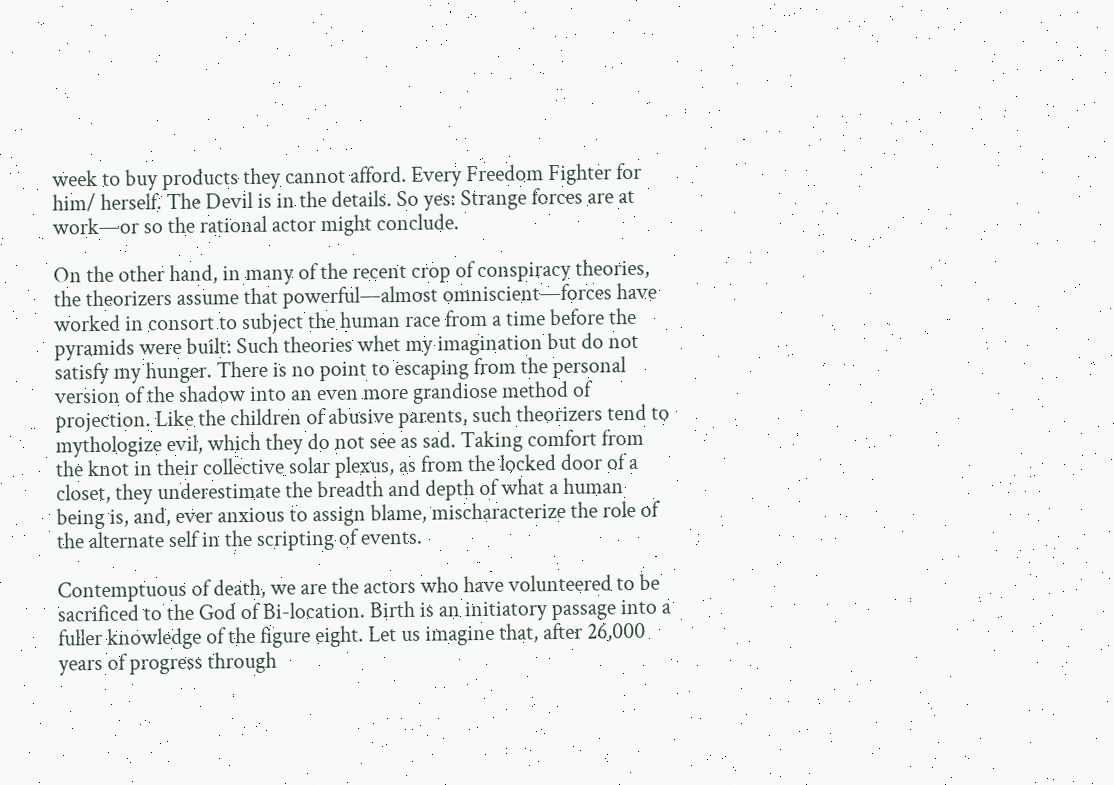week to buy products they cannot afford. Every Freedom Fighter for him/ herself. The Devil is in the details. So yes: Strange forces are at work—or so the rational actor might conclude.

On the other hand, in many of the recent crop of conspiracy theories, the theorizers assume that powerful—almost omniscient—forces have worked in consort to subject the human race from a time before the pyramids were built: Such theories whet my imagination but do not satisfy my hunger. There is no point to escaping from the personal version of the shadow into an even more grandiose method of projection. Like the children of abusive parents, such theorizers tend to mythologize evil, which they do not see as sad. Taking comfort from the knot in their collective solar plexus, as from the locked door of a closet, they underestimate the breadth and depth of what a human being is, and, ever anxious to assign blame, mischaracterize the role of the alternate self in the scripting of events.

Contemptuous of death, we are the actors who have volunteered to be sacrificed to the God of Bi-location. Birth is an initiatory passage into a fuller knowledge of the figure eight. Let us imagine that, after 26,000 years of progress through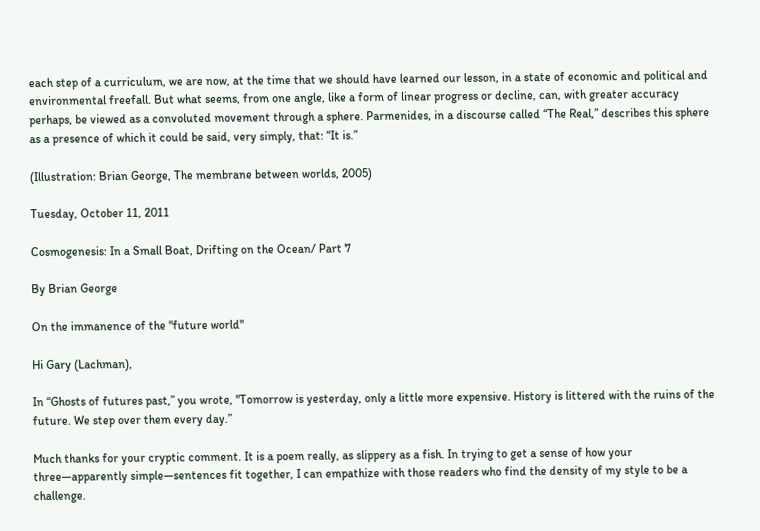each step of a curriculum, we are now, at the time that we should have learned our lesson, in a state of economic and political and environmental freefall. But what seems, from one angle, like a form of linear progress or decline, can, with greater accuracy perhaps, be viewed as a convoluted movement through a sphere. Parmenides, in a discourse called “The Real,” describes this sphere as a presence of which it could be said, very simply, that: “It is.”

(Illustration: Brian George, The membrane between worlds, 2005)

Tuesday, October 11, 2011

Cosmogenesis: In a Small Boat, Drifting on the Ocean/ Part 7

By Brian George

On the immanence of the "future world"

Hi Gary (Lachman),

In “Ghosts of futures past,” you wrote, "Tomorrow is yesterday, only a little more expensive. History is littered with the ruins of the future. We step over them every day.”

Much thanks for your cryptic comment. It is a poem really, as slippery as a fish. In trying to get a sense of how your three—apparently simple—sentences fit together, I can empathize with those readers who find the density of my style to be a challenge.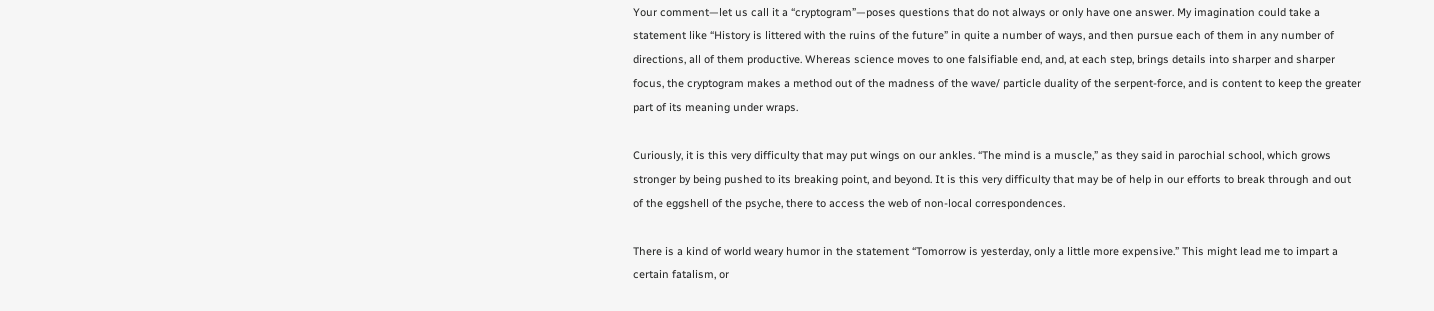Your comment—let us call it a “cryptogram”—poses questions that do not always or only have one answer. My imagination could take a statement like “History is littered with the ruins of the future” in quite a number of ways, and then pursue each of them in any number of directions, all of them productive. Whereas science moves to one falsifiable end, and, at each step, brings details into sharper and sharper focus, the cryptogram makes a method out of the madness of the wave/ particle duality of the serpent-force, and is content to keep the greater part of its meaning under wraps.

Curiously, it is this very difficulty that may put wings on our ankles. “The mind is a muscle,” as they said in parochial school, which grows stronger by being pushed to its breaking point, and beyond. It is this very difficulty that may be of help in our efforts to break through and out of the eggshell of the psyche, there to access the web of non-local correspondences.

There is a kind of world weary humor in the statement “Tomorrow is yesterday, only a little more expensive.” This might lead me to impart a certain fatalism, or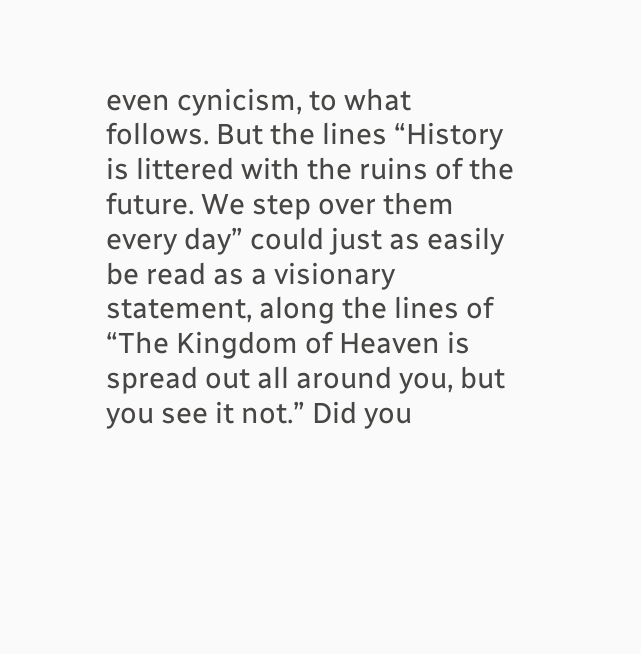even cynicism, to what follows. But the lines “History is littered with the ruins of the future. We step over them every day” could just as easily be read as a visionary statement, along the lines of “The Kingdom of Heaven is spread out all around you, but you see it not.” Did you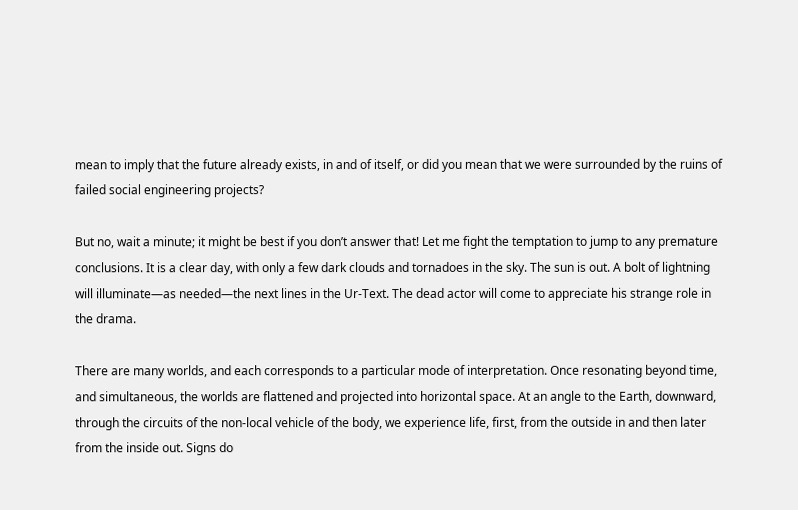mean to imply that the future already exists, in and of itself, or did you mean that we were surrounded by the ruins of failed social engineering projects?

But no, wait a minute; it might be best if you don’t answer that! Let me fight the temptation to jump to any premature conclusions. It is a clear day, with only a few dark clouds and tornadoes in the sky. The sun is out. A bolt of lightning will illuminate—as needed—the next lines in the Ur-Text. The dead actor will come to appreciate his strange role in the drama.

There are many worlds, and each corresponds to a particular mode of interpretation. Once resonating beyond time, and simultaneous, the worlds are flattened and projected into horizontal space. At an angle to the Earth, downward, through the circuits of the non-local vehicle of the body, we experience life, first, from the outside in and then later from the inside out. Signs do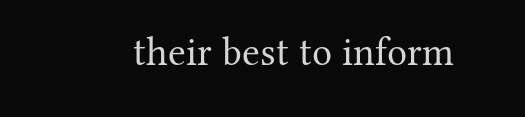their best to inform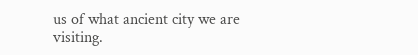us of what ancient city we are visiting.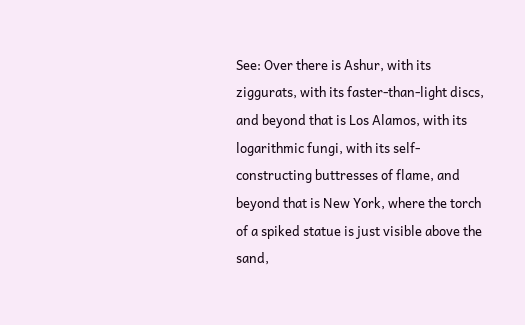See: Over there is Ashur, with its ziggurats, with its faster-than-light discs, and beyond that is Los Alamos, with its logarithmic fungi, with its self-constructing buttresses of flame, and beyond that is New York, where the torch of a spiked statue is just visible above the sand,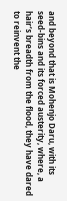and beyond that is Mohenjo Daru, with its seed-bins and its forced austerity, where, a hair’s breadth from the flood, they have dared to reinvent the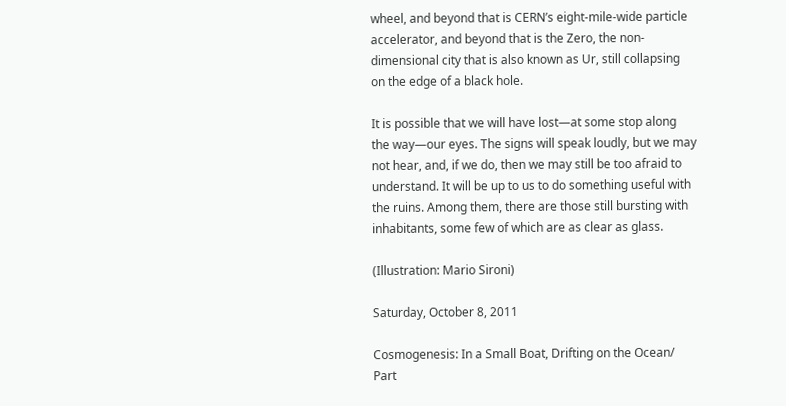wheel, and beyond that is CERN’s eight-mile-wide particle accelerator, and beyond that is the Zero, the non-dimensional city that is also known as Ur, still collapsing on the edge of a black hole.

It is possible that we will have lost—at some stop along the way—our eyes. The signs will speak loudly, but we may not hear, and, if we do, then we may still be too afraid to understand. It will be up to us to do something useful with the ruins. Among them, there are those still bursting with inhabitants, some few of which are as clear as glass.

(Illustration: Mario Sironi)

Saturday, October 8, 2011

Cosmogenesis: In a Small Boat, Drifting on the Ocean/ Part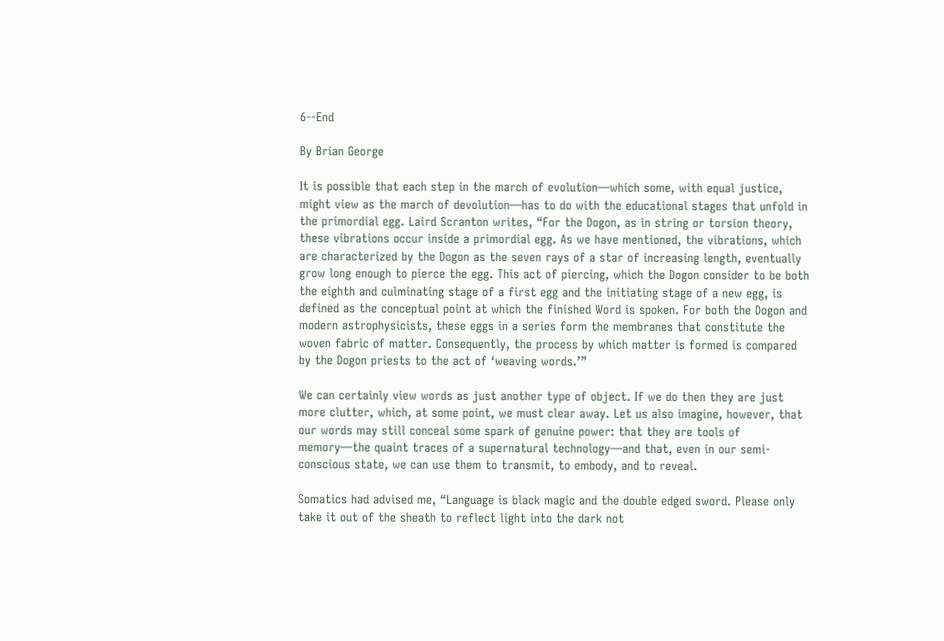6--End

By Brian George

It is possible that each step in the march of evolution—which some, with equal justice, might view as the march of devolution—has to do with the educational stages that unfold in the primordial egg. Laird Scranton writes, “For the Dogon, as in string or torsion theory, these vibrations occur inside a primordial egg. As we have mentioned, the vibrations, which are characterized by the Dogon as the seven rays of a star of increasing length, eventually grow long enough to pierce the egg. This act of piercing, which the Dogon consider to be both the eighth and culminating stage of a first egg and the initiating stage of a new egg, is defined as the conceptual point at which the finished Word is spoken. For both the Dogon and modern astrophysicists, these eggs in a series form the membranes that constitute the woven fabric of matter. Consequently, the process by which matter is formed is compared by the Dogon priests to the act of ‘weaving words.’”

We can certainly view words as just another type of object. If we do then they are just more clutter, which, at some point, we must clear away. Let us also imagine, however, that our words may still conceal some spark of genuine power: that they are tools of memory—the quaint traces of a supernatural technology—and that, even in our semi-conscious state, we can use them to transmit, to embody, and to reveal.

Somatics had advised me, “Language is black magic and the double edged sword. Please only take it out of the sheath to reflect light into the dark not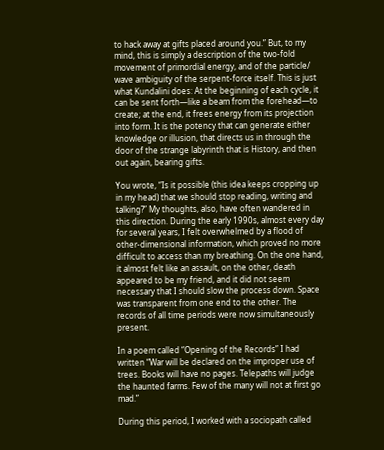to hack away at gifts placed around you.” But, to my mind, this is simply a description of the two-fold movement of primordial energy, and of the particle/ wave ambiguity of the serpent-force itself. This is just what Kundalini does: At the beginning of each cycle, it can be sent forth—like a beam from the forehead—to create; at the end, it frees energy from its projection into form. It is the potency that can generate either knowledge or illusion, that directs us in through the door of the strange labyrinth that is History, and then out again, bearing gifts.

You wrote, “Is it possible (this idea keeps cropping up in my head) that we should stop reading, writing and talking?” My thoughts, also, have often wandered in this direction. During the early 1990s, almost every day for several years, I felt overwhelmed by a flood of other-dimensional information, which proved no more difficult to access than my breathing. On the one hand, it almost felt like an assault, on the other, death appeared to be my friend, and it did not seem necessary that I should slow the process down. Space was transparent from one end to the other. The records of all time periods were now simultaneously present.

In a poem called “Opening of the Records” I had written “War will be declared on the improper use of trees. Books will have no pages. Telepaths will judge the haunted farms. Few of the many will not at first go mad.”

During this period, I worked with a sociopath called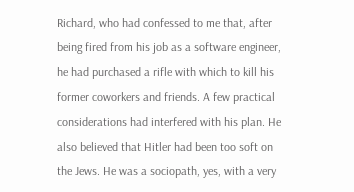Richard, who had confessed to me that, after being fired from his job as a software engineer, he had purchased a rifle with which to kill his former coworkers and friends. A few practical considerations had interfered with his plan. He also believed that Hitler had been too soft on the Jews. He was a sociopath, yes, with a very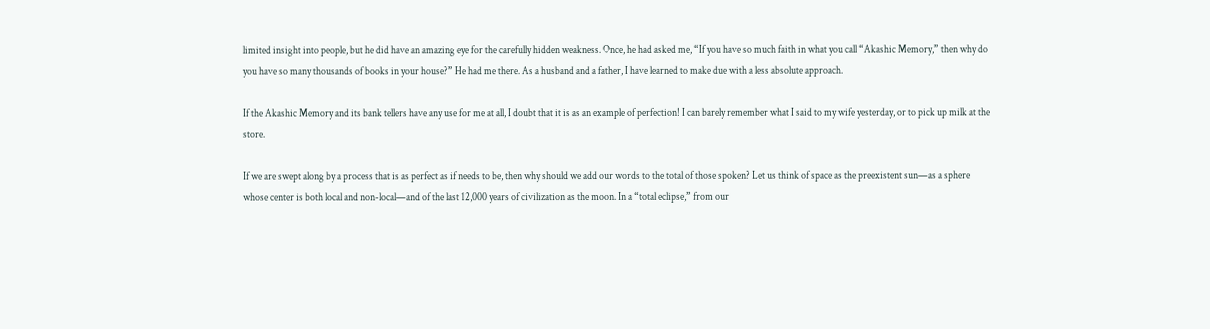limited insight into people, but he did have an amazing eye for the carefully hidden weakness. Once, he had asked me, “If you have so much faith in what you call “Akashic Memory,” then why do you have so many thousands of books in your house?” He had me there. As a husband and a father, I have learned to make due with a less absolute approach.

If the Akashic Memory and its bank tellers have any use for me at all, I doubt that it is as an example of perfection! I can barely remember what I said to my wife yesterday, or to pick up milk at the store.

If we are swept along by a process that is as perfect as if needs to be, then why should we add our words to the total of those spoken? Let us think of space as the preexistent sun—as a sphere whose center is both local and non-local—and of the last 12,000 years of civilization as the moon. In a “total eclipse,” from our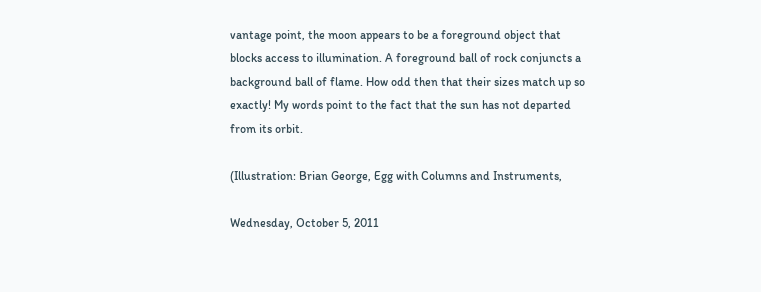vantage point, the moon appears to be a foreground object that blocks access to illumination. A foreground ball of rock conjuncts a background ball of flame. How odd then that their sizes match up so exactly! My words point to the fact that the sun has not departed from its orbit.

(Illustration: Brian George, Egg with Columns and Instruments,

Wednesday, October 5, 2011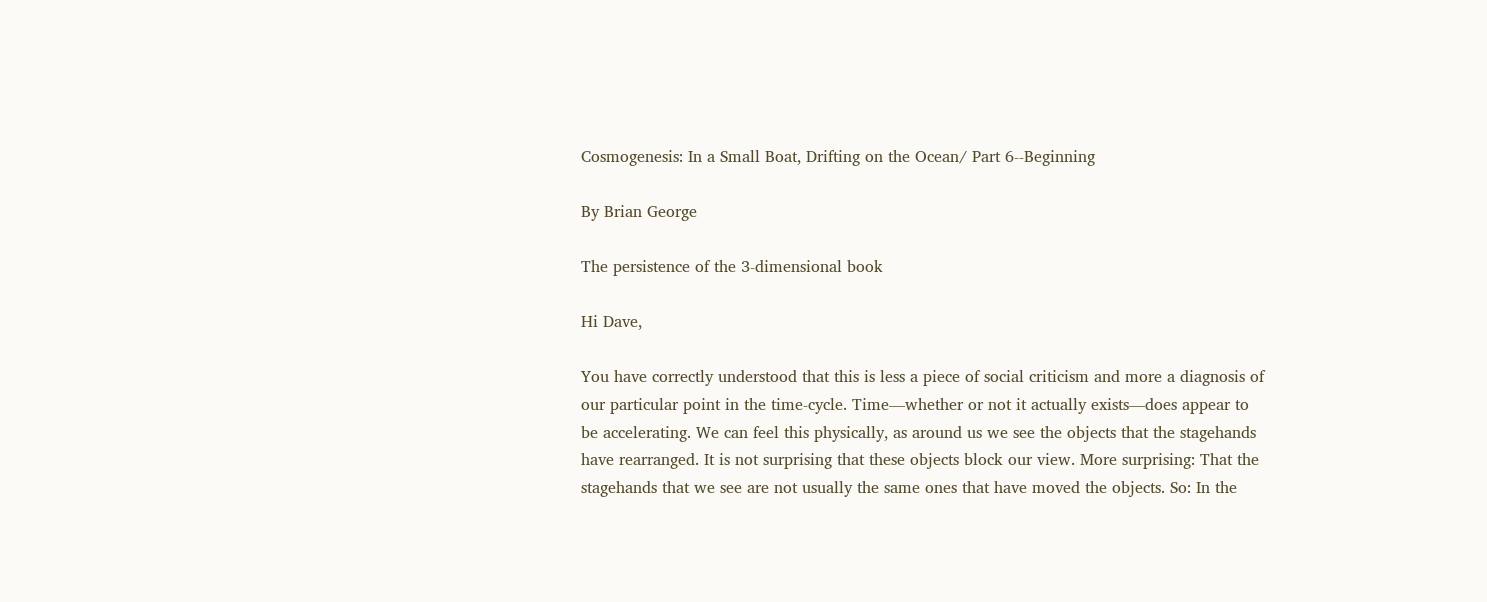Cosmogenesis: In a Small Boat, Drifting on the Ocean/ Part 6--Beginning

By Brian George

The persistence of the 3-dimensional book

Hi Dave,

You have correctly understood that this is less a piece of social criticism and more a diagnosis of our particular point in the time-cycle. Time—whether or not it actually exists—does appear to be accelerating. We can feel this physically, as around us we see the objects that the stagehands have rearranged. It is not surprising that these objects block our view. More surprising: That the stagehands that we see are not usually the same ones that have moved the objects. So: In the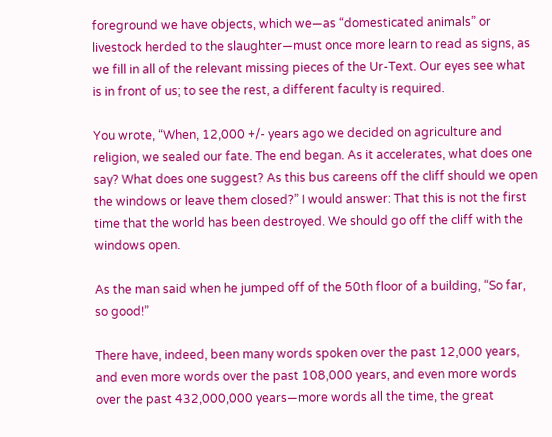foreground we have objects, which we—as “domesticated animals” or livestock herded to the slaughter—must once more learn to read as signs, as we fill in all of the relevant missing pieces of the Ur-Text. Our eyes see what is in front of us; to see the rest, a different faculty is required.

You wrote, “When, 12,000 +/- years ago we decided on agriculture and religion, we sealed our fate. The end began. As it accelerates, what does one say? What does one suggest? As this bus careens off the cliff should we open the windows or leave them closed?” I would answer: That this is not the first time that the world has been destroyed. We should go off the cliff with the windows open.

As the man said when he jumped off of the 50th floor of a building, “So far, so good!”

There have, indeed, been many words spoken over the past 12,000 years, and even more words over the past 108,000 years, and even more words over the past 432,000,000 years—more words all the time, the great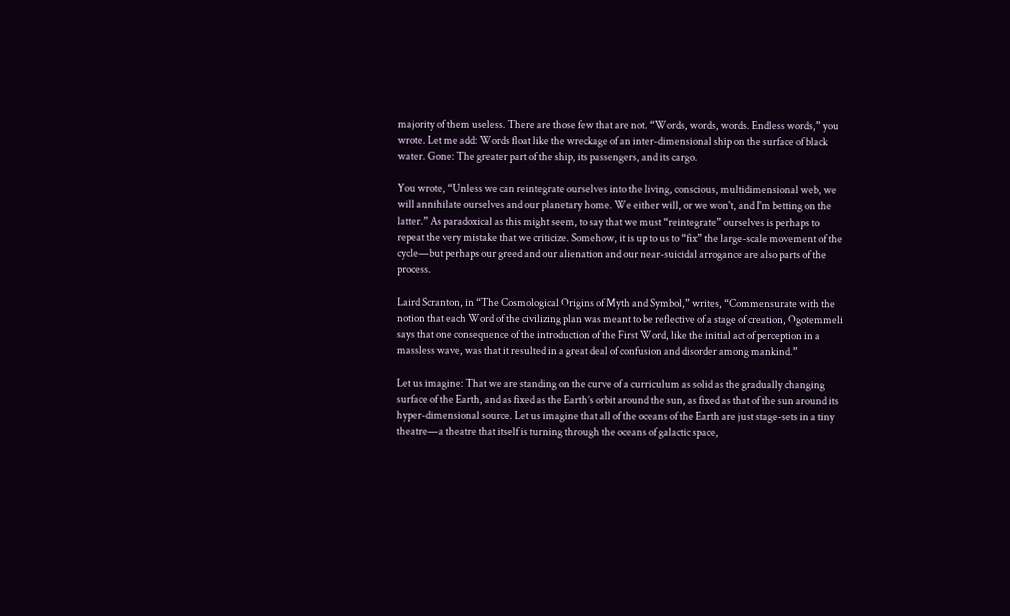majority of them useless. There are those few that are not. “Words, words, words. Endless words,” you wrote. Let me add: Words float like the wreckage of an inter-dimensional ship on the surface of black water. Gone: The greater part of the ship, its passengers, and its cargo.

You wrote, “Unless we can reintegrate ourselves into the living, conscious, multidimensional web, we will annihilate ourselves and our planetary home. We either will, or we won't, and I'm betting on the latter.” As paradoxical as this might seem, to say that we must “reintegrate” ourselves is perhaps to repeat the very mistake that we criticize. Somehow, it is up to us to “fix” the large-scale movement of the cycle—but perhaps our greed and our alienation and our near-suicidal arrogance are also parts of the process.

Laird Scranton, in “The Cosmological Origins of Myth and Symbol,” writes, “Commensurate with the notion that each Word of the civilizing plan was meant to be reflective of a stage of creation, Ogotemmeli says that one consequence of the introduction of the First Word, like the initial act of perception in a massless wave, was that it resulted in a great deal of confusion and disorder among mankind.”

Let us imagine: That we are standing on the curve of a curriculum as solid as the gradually changing surface of the Earth, and as fixed as the Earth’s orbit around the sun, as fixed as that of the sun around its hyper-dimensional source. Let us imagine that all of the oceans of the Earth are just stage-sets in a tiny theatre—a theatre that itself is turning through the oceans of galactic space,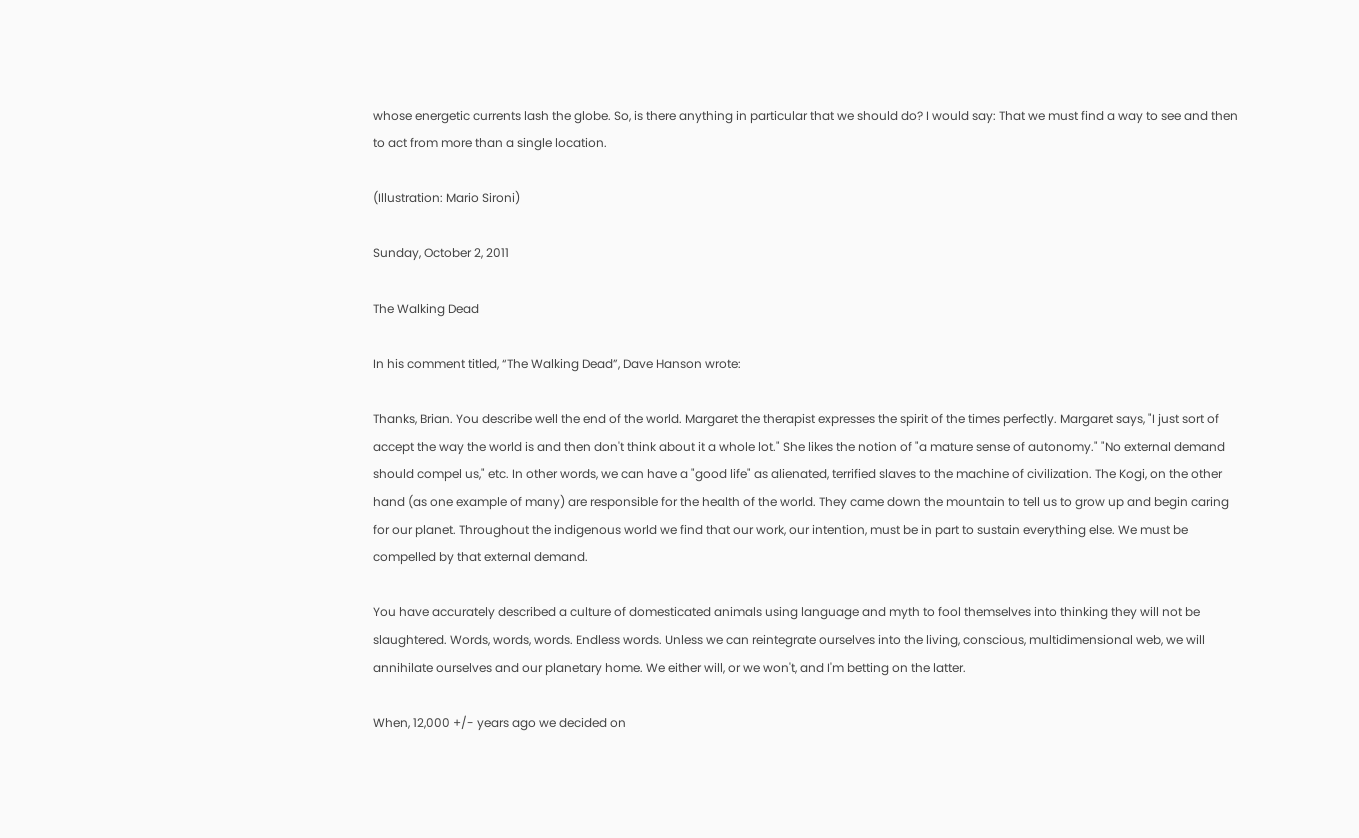whose energetic currents lash the globe. So, is there anything in particular that we should do? I would say: That we must find a way to see and then to act from more than a single location.

(Illustration: Mario Sironi)

Sunday, October 2, 2011

The Walking Dead

In his comment titled, “The Walking Dead”, Dave Hanson wrote:

Thanks, Brian. You describe well the end of the world. Margaret the therapist expresses the spirit of the times perfectly. Margaret says, "I just sort of accept the way the world is and then don't think about it a whole lot." She likes the notion of "a mature sense of autonomy." "No external demand should compel us," etc. In other words, we can have a "good life" as alienated, terrified slaves to the machine of civilization. The Kogi, on the other hand (as one example of many) are responsible for the health of the world. They came down the mountain to tell us to grow up and begin caring for our planet. Throughout the indigenous world we find that our work, our intention, must be in part to sustain everything else. We must be compelled by that external demand.

You have accurately described a culture of domesticated animals using language and myth to fool themselves into thinking they will not be slaughtered. Words, words, words. Endless words. Unless we can reintegrate ourselves into the living, conscious, multidimensional web, we will annihilate ourselves and our planetary home. We either will, or we won't, and I'm betting on the latter.

When, 12,000 +/- years ago we decided on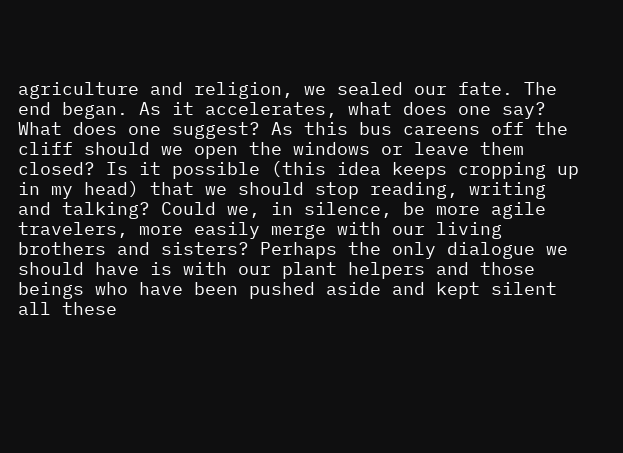agriculture and religion, we sealed our fate. The end began. As it accelerates, what does one say? What does one suggest? As this bus careens off the cliff should we open the windows or leave them closed? Is it possible (this idea keeps cropping up in my head) that we should stop reading, writing and talking? Could we, in silence, be more agile travelers, more easily merge with our living brothers and sisters? Perhaps the only dialogue we should have is with our plant helpers and those beings who have been pushed aside and kept silent all these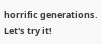horrific generations. Let's try it!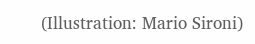(Illustration: Mario Sironi)